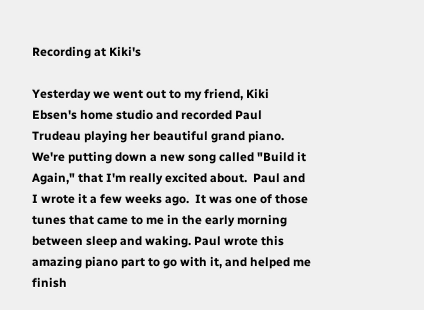Recording at Kiki's

Yesterday we went out to my friend, Kiki Ebsen's home studio and recorded Paul Trudeau playing her beautiful grand piano.  We're putting down a new song called "Build it Again," that I'm really excited about.  Paul and I wrote it a few weeks ago.  It was one of those tunes that came to me in the early morning between sleep and waking. Paul wrote this amazing piano part to go with it, and helped me finish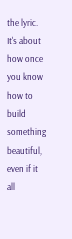the lyric.  It's about how once you know how to build something beautiful, even if it all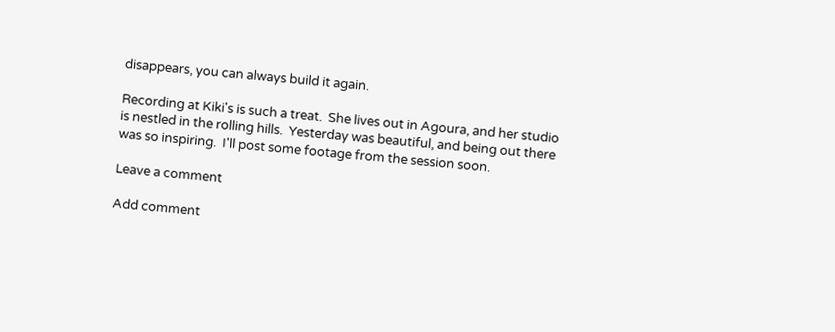disappears, you can always build it again.

Recording at Kiki's is such a treat.  She lives out in Agoura, and her studio is nestled in the rolling hills.  Yesterday was beautiful, and being out there was so inspiring.  I'll post some footage from the session soon.

Leave a comment

Add comment